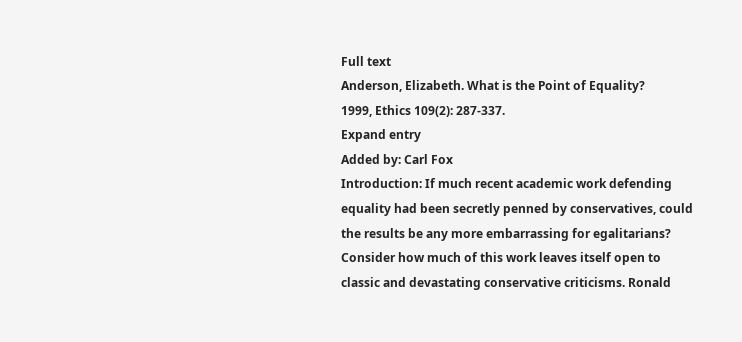Full text
Anderson, Elizabeth. What is the Point of Equality?
1999, Ethics 109(2): 287-337.
Expand entry
Added by: Carl Fox
Introduction: If much recent academic work defending equality had been secretly penned by conservatives, could the results be any more embarrassing for egalitarians? Consider how much of this work leaves itself open to classic and devastating conservative criticisms. Ronald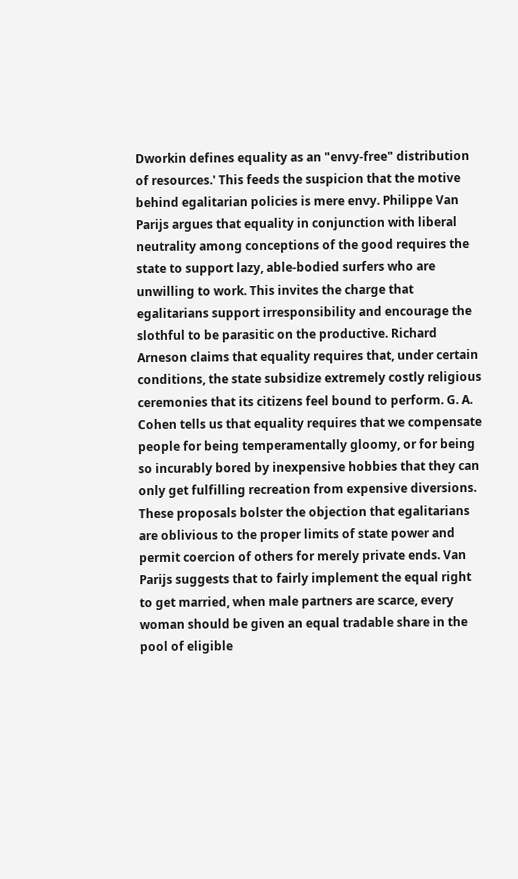Dworkin defines equality as an "envy-free" distribution of resources.' This feeds the suspicion that the motive behind egalitarian policies is mere envy. Philippe Van Parijs argues that equality in conjunction with liberal neutrality among conceptions of the good requires the state to support lazy, able-bodied surfers who are unwilling to work. This invites the charge that egalitarians support irresponsibility and encourage the slothful to be parasitic on the productive. Richard Arneson claims that equality requires that, under certain conditions, the state subsidize extremely costly religious ceremonies that its citizens feel bound to perform. G. A. Cohen tells us that equality requires that we compensate people for being temperamentally gloomy, or for being so incurably bored by inexpensive hobbies that they can only get fulfilling recreation from expensive diversions. These proposals bolster the objection that egalitarians are oblivious to the proper limits of state power and permit coercion of others for merely private ends. Van Parijs suggests that to fairly implement the equal right to get married, when male partners are scarce, every woman should be given an equal tradable share in the pool of eligible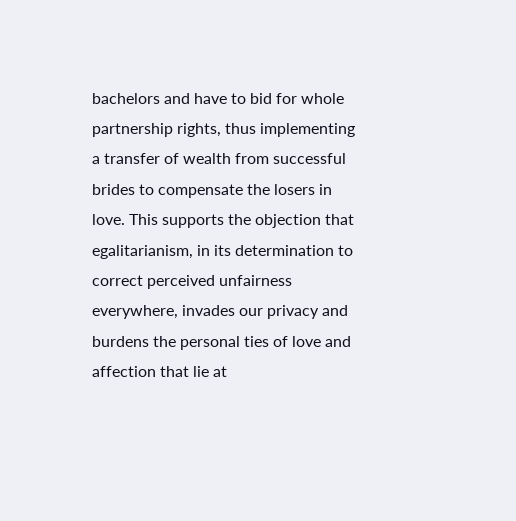bachelors and have to bid for whole partnership rights, thus implementing a transfer of wealth from successful brides to compensate the losers in love. This supports the objection that egalitarianism, in its determination to correct perceived unfairness everywhere, invades our privacy and burdens the personal ties of love and affection that lie at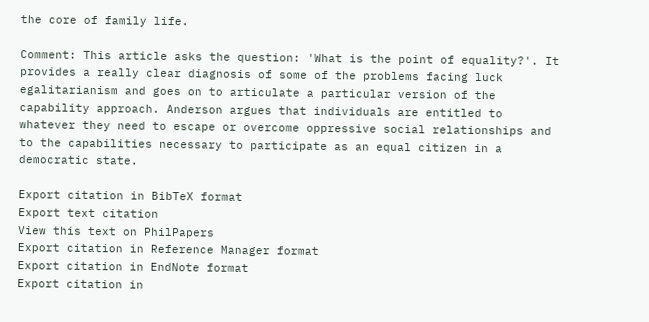the core of family life.

Comment: This article asks the question: 'What is the point of equality?'. It provides a really clear diagnosis of some of the problems facing luck egalitarianism and goes on to articulate a particular version of the capability approach. Anderson argues that individuals are entitled to whatever they need to escape or overcome oppressive social relationships and to the capabilities necessary to participate as an equal citizen in a democratic state.

Export citation in BibTeX format
Export text citation
View this text on PhilPapers
Export citation in Reference Manager format
Export citation in EndNote format
Export citation in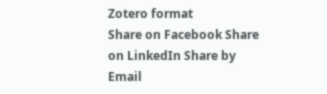Zotero format
Share on Facebook Share on LinkedIn Share by Email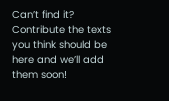Can’t find it?
Contribute the texts you think should be here and we’ll add them soon!